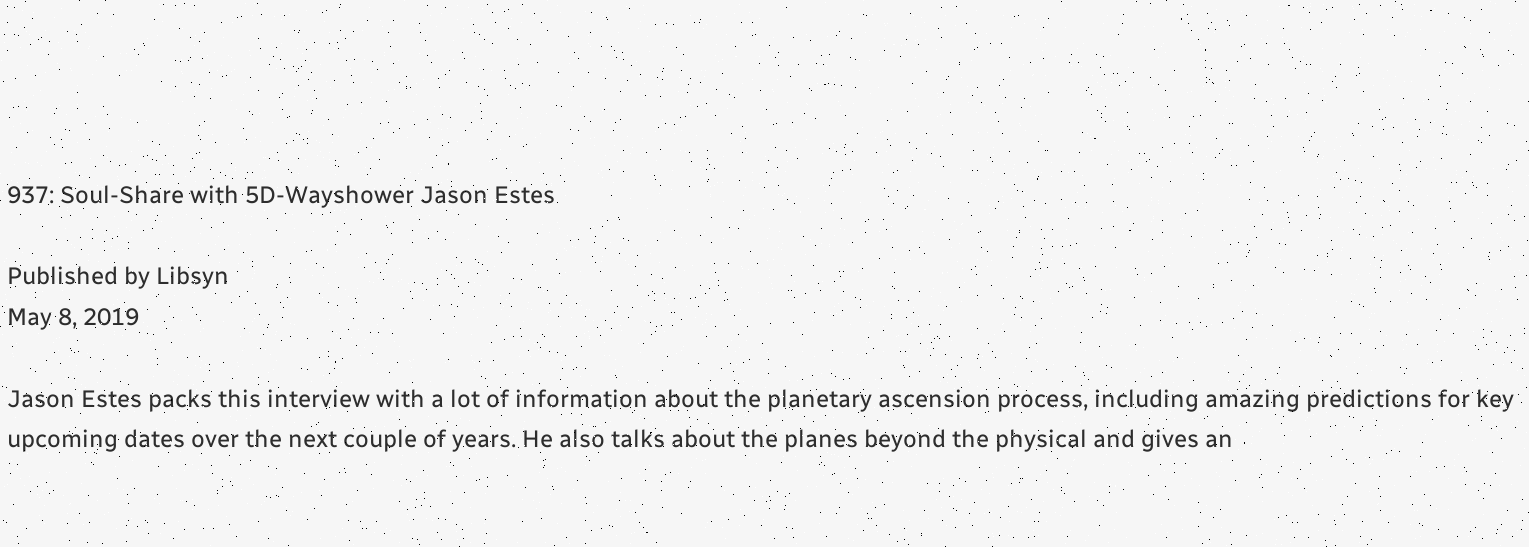937: Soul-Share with 5D-Wayshower Jason Estes

Published by Libsyn
May 8, 2019

Jason Estes packs this interview with a lot of information about the planetary ascension process, including amazing predictions for key upcoming dates over the next couple of years. He also talks about the planes beyond the physical and gives an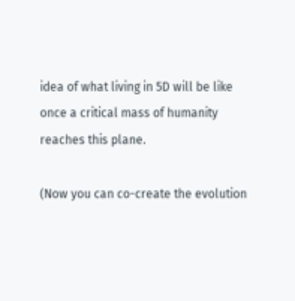idea of what living in 5D will be like once a critical mass of humanity reaches this plane.

(Now you can co-create the evolution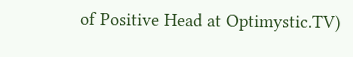of Positive Head at Optimystic.TV)